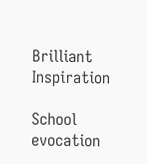Brilliant Inspiration

School evocation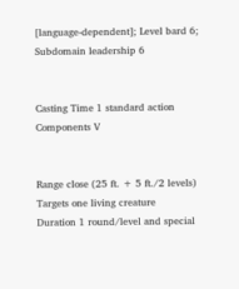[language-dependent]; Level bard 6; Subdomain leadership 6


Casting Time 1 standard action
Components V


Range close (25 ft. + 5 ft./2 levels)
Targets one living creature
Duration 1 round/level and special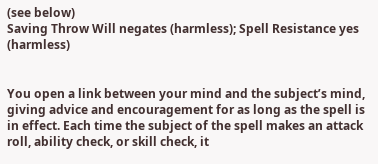(see below)
Saving Throw Will negates (harmless); Spell Resistance yes (harmless)


You open a link between your mind and the subject’s mind, giving advice and encouragement for as long as the spell is in effect. Each time the subject of the spell makes an attack roll, ability check, or skill check, it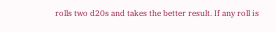rolls two d20s and takes the better result. If any roll is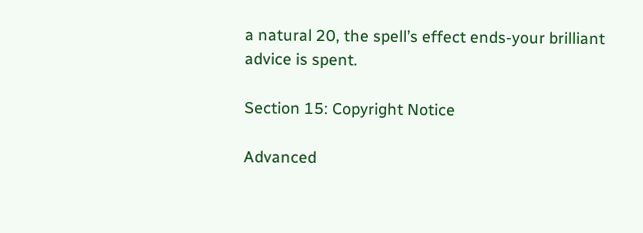a natural 20, the spell’s effect ends-your brilliant advice is spent.

Section 15: Copyright Notice

Advanced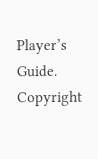Player’s Guide. Copyright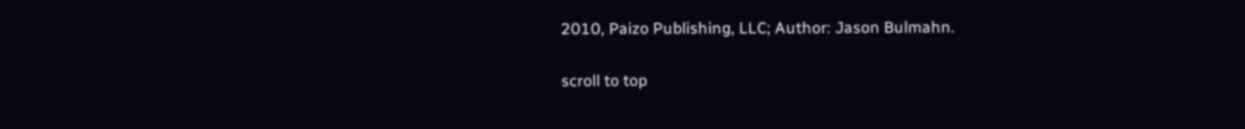2010, Paizo Publishing, LLC; Author: Jason Bulmahn.

scroll to top